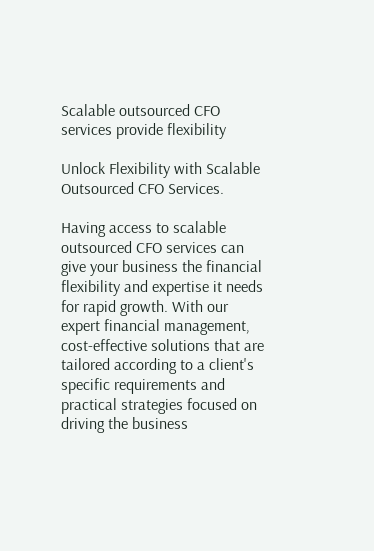Scalable outsourced CFO services provide flexibility

Unlock Flexibility with Scalable Outsourced CFO Services.

Having access to scalable outsourced CFO services can give your business the financial flexibility and expertise it needs for rapid growth. With our expert financial management, cost-effective solutions that are tailored according to a client's specific requirements and practical strategies focused on driving the business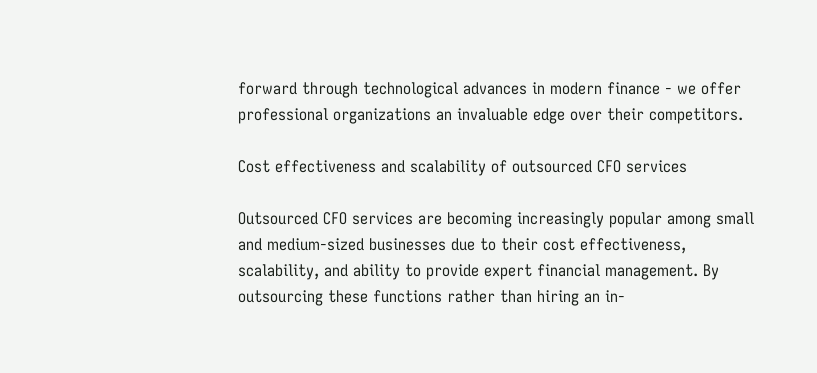forward through technological advances in modern finance - we offer professional organizations an invaluable edge over their competitors.

Cost effectiveness and scalability of outsourced CFO services

Outsourced CFO services are becoming increasingly popular among small and medium-sized businesses due to their cost effectiveness, scalability, and ability to provide expert financial management. By outsourcing these functions rather than hiring an in-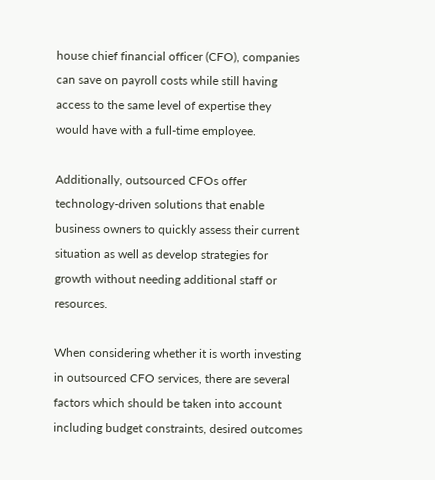house chief financial officer (CFO), companies can save on payroll costs while still having access to the same level of expertise they would have with a full-time employee.

Additionally, outsourced CFOs offer technology-driven solutions that enable business owners to quickly assess their current situation as well as develop strategies for growth without needing additional staff or resources.

When considering whether it is worth investing in outsourced CFO services, there are several factors which should be taken into account including budget constraints, desired outcomes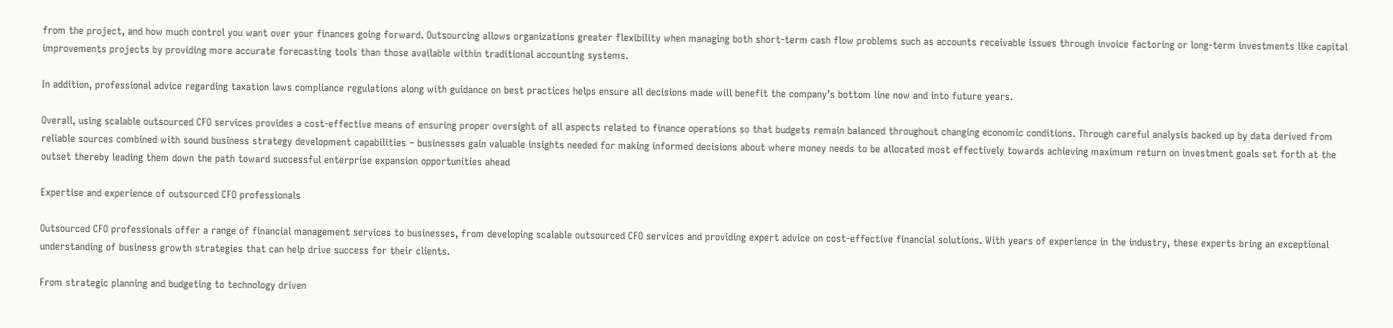from the project, and how much control you want over your finances going forward. Outsourcing allows organizations greater flexibility when managing both short-term cash flow problems such as accounts receivable issues through invoice factoring or long-term investments like capital improvements projects by providing more accurate forecasting tools than those available within traditional accounting systems.

In addition, professional advice regarding taxation laws compliance regulations along with guidance on best practices helps ensure all decisions made will benefit the company’s bottom line now and into future years.

Overall, using scalable outsourced CFO services provides a cost-effective means of ensuring proper oversight of all aspects related to finance operations so that budgets remain balanced throughout changing economic conditions. Through careful analysis backed up by data derived from reliable sources combined with sound business strategy development capabilities – businesses gain valuable insights needed for making informed decisions about where money needs to be allocated most effectively towards achieving maximum return on investment goals set forth at the outset thereby leading them down the path toward successful enterprise expansion opportunities ahead

Expertise and experience of outsourced CFO professionals

Outsourced CFO professionals offer a range of financial management services to businesses, from developing scalable outsourced CFO services and providing expert advice on cost-effective financial solutions. With years of experience in the industry, these experts bring an exceptional understanding of business growth strategies that can help drive success for their clients.

From strategic planning and budgeting to technology driven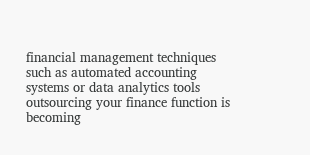financial management techniques such as automated accounting systems or data analytics tools outsourcing your finance function is becoming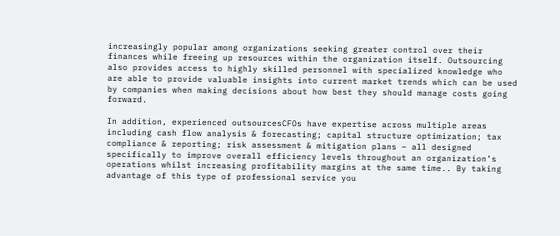increasingly popular among organizations seeking greater control over their finances while freeing up resources within the organization itself. Outsourcing also provides access to highly skilled personnel with specialized knowledge who are able to provide valuable insights into current market trends which can be used by companies when making decisions about how best they should manage costs going forward.

In addition, experienced outsourcesCFOs have expertise across multiple areas including cash flow analysis & forecasting; capital structure optimization; tax compliance & reporting; risk assessment & mitigation plans – all designed specifically to improve overall efficiency levels throughout an organization’s operations whilst increasing profitability margins at the same time.. By taking advantage of this type of professional service you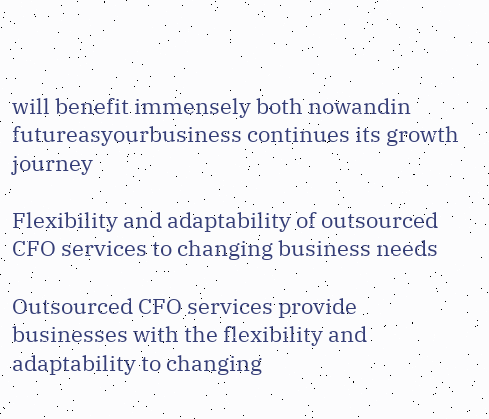will benefit immensely both nowandin futureasyourbusiness continues its growth journey

Flexibility and adaptability of outsourced CFO services to changing business needs

Outsourced CFO services provide businesses with the flexibility and adaptability to changing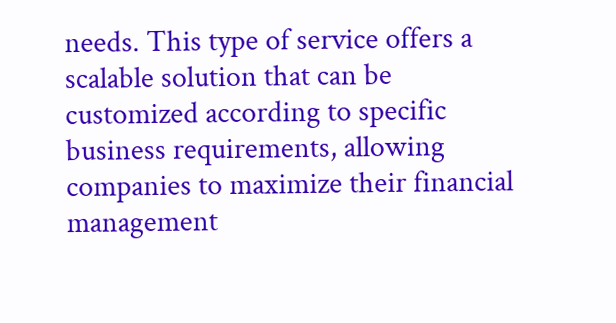needs. This type of service offers a scalable solution that can be customized according to specific business requirements, allowing companies to maximize their financial management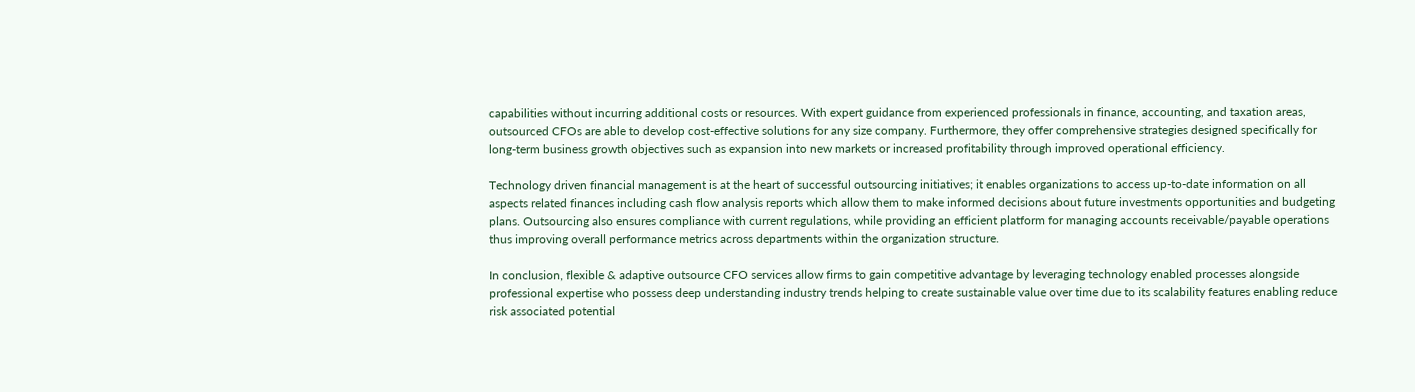capabilities without incurring additional costs or resources. With expert guidance from experienced professionals in finance, accounting, and taxation areas, outsourced CFOs are able to develop cost-effective solutions for any size company. Furthermore, they offer comprehensive strategies designed specifically for long-term business growth objectives such as expansion into new markets or increased profitability through improved operational efficiency.

Technology driven financial management is at the heart of successful outsourcing initiatives; it enables organizations to access up-to-date information on all aspects related finances including cash flow analysis reports which allow them to make informed decisions about future investments opportunities and budgeting plans. Outsourcing also ensures compliance with current regulations, while providing an efficient platform for managing accounts receivable/payable operations thus improving overall performance metrics across departments within the organization structure.

In conclusion, flexible & adaptive outsource CFO services allow firms to gain competitive advantage by leveraging technology enabled processes alongside professional expertise who possess deep understanding industry trends helping to create sustainable value over time due to its scalability features enabling reduce risk associated potential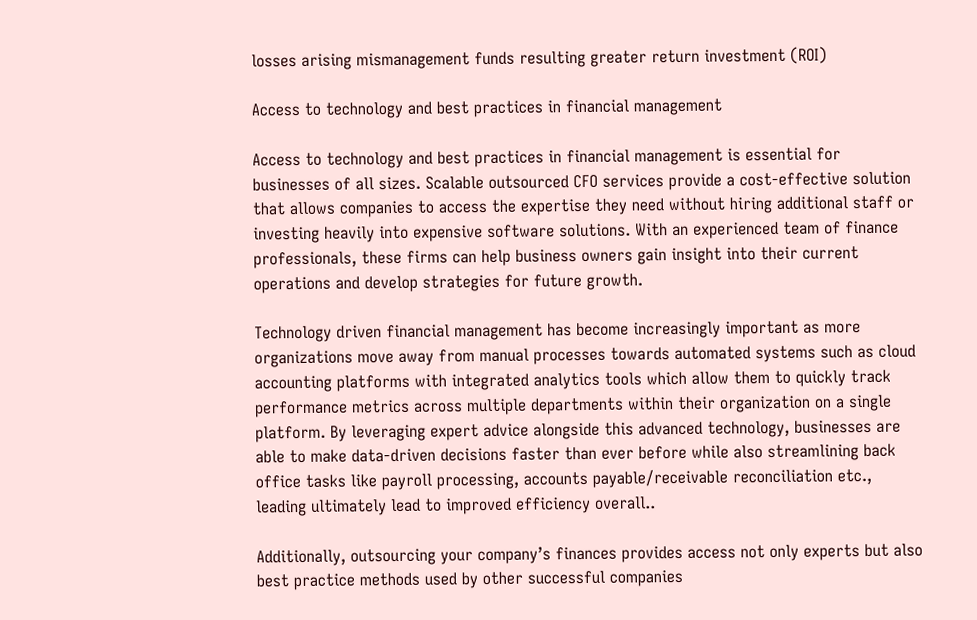losses arising mismanagement funds resulting greater return investment (ROI)

Access to technology and best practices in financial management

Access to technology and best practices in financial management is essential for businesses of all sizes. Scalable outsourced CFO services provide a cost-effective solution that allows companies to access the expertise they need without hiring additional staff or investing heavily into expensive software solutions. With an experienced team of finance professionals, these firms can help business owners gain insight into their current operations and develop strategies for future growth.

Technology driven financial management has become increasingly important as more organizations move away from manual processes towards automated systems such as cloud accounting platforms with integrated analytics tools which allow them to quickly track performance metrics across multiple departments within their organization on a single platform. By leveraging expert advice alongside this advanced technology, businesses are able to make data-driven decisions faster than ever before while also streamlining back office tasks like payroll processing, accounts payable/receivable reconciliation etc., leading ultimately lead to improved efficiency overall..

Additionally, outsourcing your company’s finances provides access not only experts but also best practice methods used by other successful companies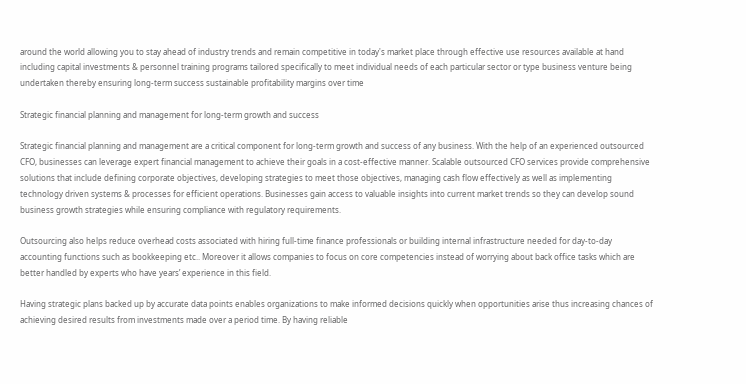around the world allowing you to stay ahead of industry trends and remain competitive in today's market place through effective use resources available at hand including capital investments & personnel training programs tailored specifically to meet individual needs of each particular sector or type business venture being undertaken thereby ensuring long-term success sustainable profitability margins over time

Strategic financial planning and management for long-term growth and success

Strategic financial planning and management are a critical component for long-term growth and success of any business. With the help of an experienced outsourced CFO, businesses can leverage expert financial management to achieve their goals in a cost-effective manner. Scalable outsourced CFO services provide comprehensive solutions that include defining corporate objectives, developing strategies to meet those objectives, managing cash flow effectively as well as implementing technology driven systems & processes for efficient operations. Businesses gain access to valuable insights into current market trends so they can develop sound business growth strategies while ensuring compliance with regulatory requirements.

Outsourcing also helps reduce overhead costs associated with hiring full-time finance professionals or building internal infrastructure needed for day-to-day accounting functions such as bookkeeping etc.. Moreover it allows companies to focus on core competencies instead of worrying about back office tasks which are better handled by experts who have years’ experience in this field.

Having strategic plans backed up by accurate data points enables organizations to make informed decisions quickly when opportunities arise thus increasing chances of achieving desired results from investments made over a period time. By having reliable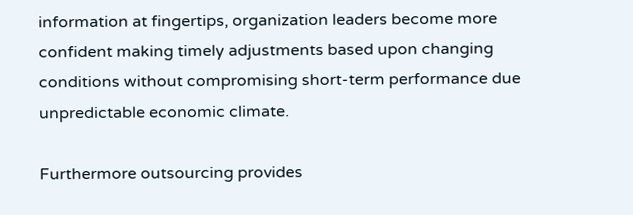information at fingertips, organization leaders become more confident making timely adjustments based upon changing conditions without compromising short-term performance due unpredictable economic climate.

Furthermore outsourcing provides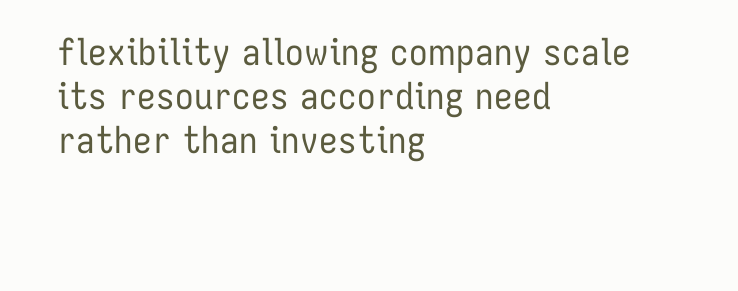flexibility allowing company scale its resources according need rather than investing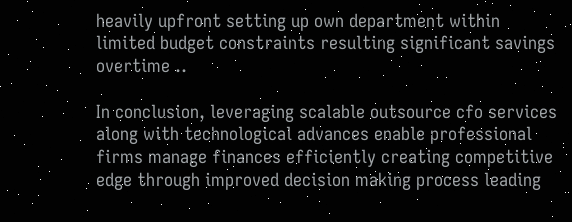heavily upfront setting up own department within limited budget constraints resulting significant savings overtime ..

In conclusion, leveraging scalable outsource cfo services along with technological advances enable professional firms manage finances efficiently creating competitive edge through improved decision making process leading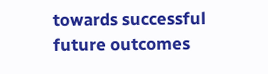towards successful future outcomes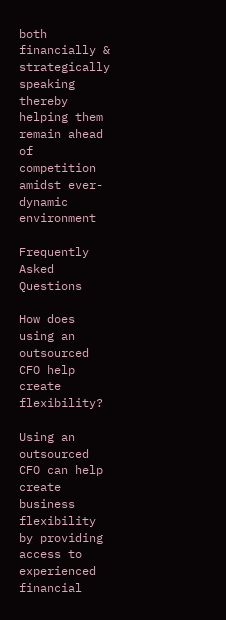both financially & strategically speaking thereby helping them remain ahead of competition amidst ever-dynamic environment

Frequently Asked Questions

How does using an outsourced CFO help create flexibility?

Using an outsourced CFO can help create business flexibility by providing access to experienced financial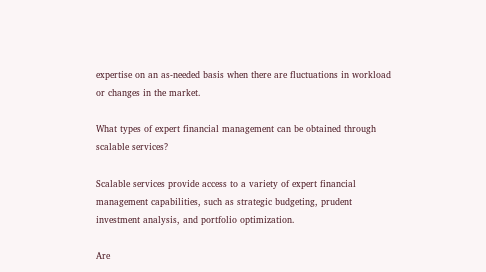expertise on an as-needed basis when there are fluctuations in workload or changes in the market.

What types of expert financial management can be obtained through scalable services?

Scalable services provide access to a variety of expert financial management capabilities, such as strategic budgeting, prudent investment analysis, and portfolio optimization.

Are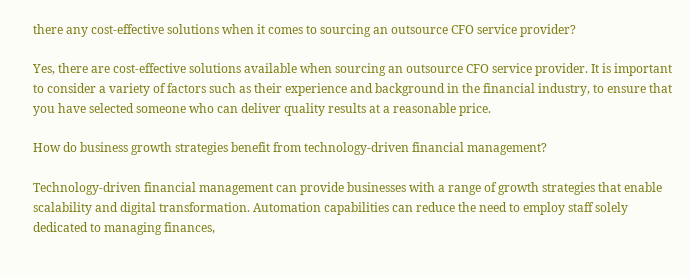there any cost-effective solutions when it comes to sourcing an outsource CFO service provider?

Yes, there are cost-effective solutions available when sourcing an outsource CFO service provider. It is important to consider a variety of factors such as their experience and background in the financial industry, to ensure that you have selected someone who can deliver quality results at a reasonable price.

How do business growth strategies benefit from technology-driven financial management?

Technology-driven financial management can provide businesses with a range of growth strategies that enable scalability and digital transformation. Automation capabilities can reduce the need to employ staff solely dedicated to managing finances,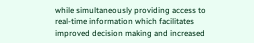while simultaneously providing access to real-time information which facilitates improved decision making and increased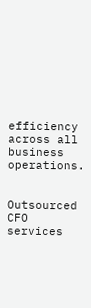efficiency across all business operations.


Outsourced CFO services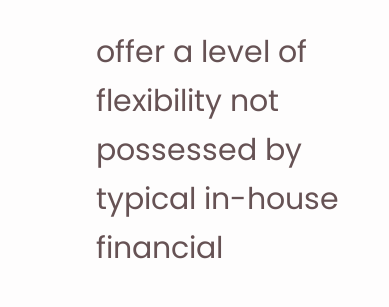offer a level of flexibility not possessed by typical in-house financial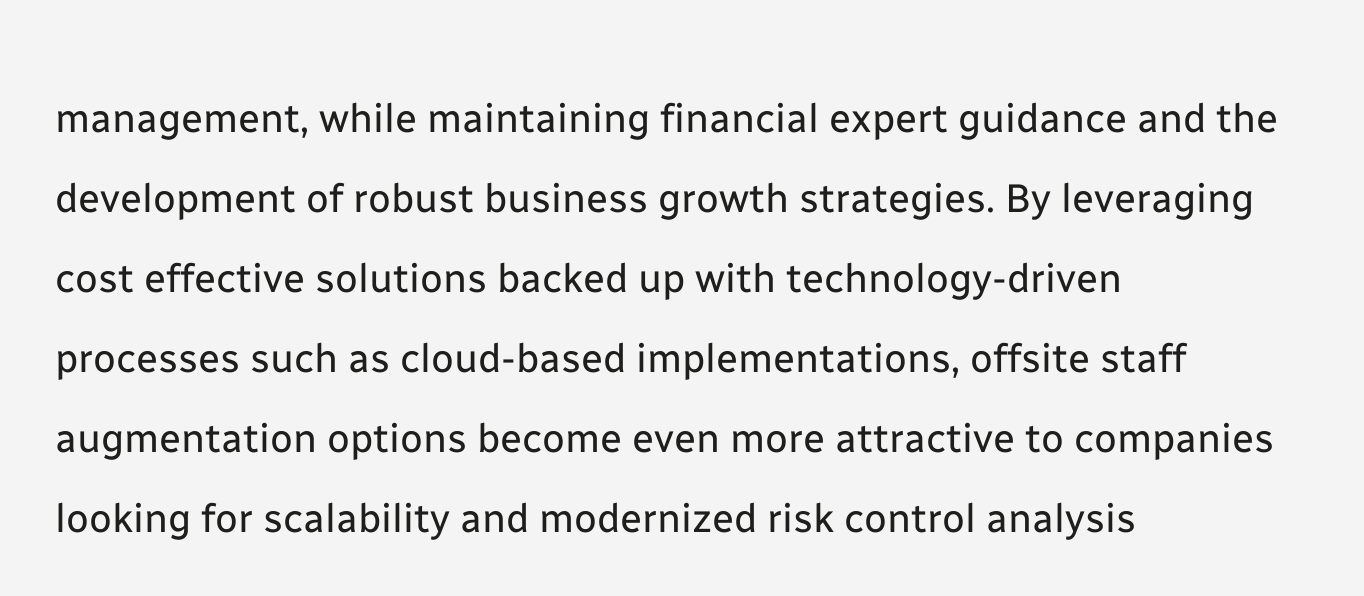management, while maintaining financial expert guidance and the development of robust business growth strategies. By leveraging cost effective solutions backed up with technology-driven processes such as cloud-based implementations, offsite staff augmentation options become even more attractive to companies looking for scalability and modernized risk control analysis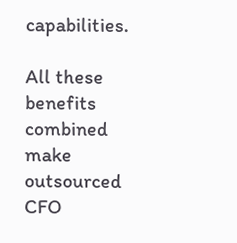capabilities.

All these benefits combined make outsourced CFO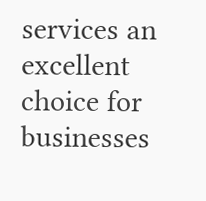services an excellent choice for businesses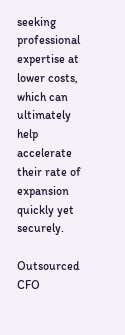seeking professional expertise at lower costs, which can ultimately help accelerate their rate of expansion quickly yet securely.

Outsourced CFO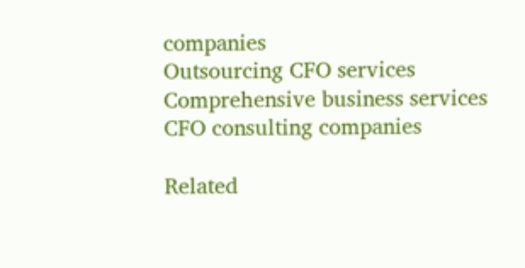companies
Outsourcing CFO services
Comprehensive business services
CFO consulting companies

Related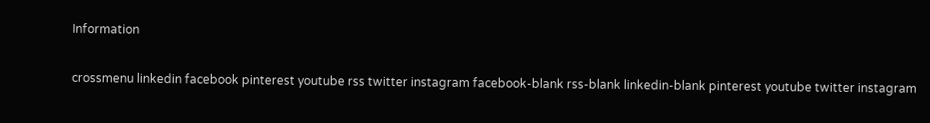Information

crossmenu linkedin facebook pinterest youtube rss twitter instagram facebook-blank rss-blank linkedin-blank pinterest youtube twitter instagram